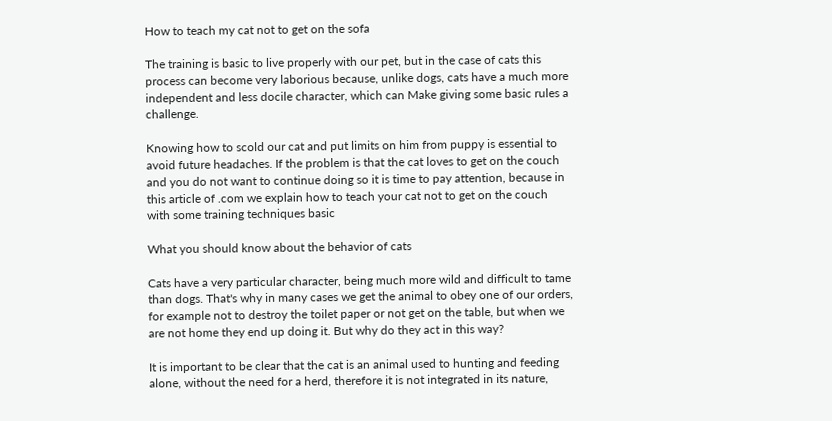How to teach my cat not to get on the sofa

The training is basic to live properly with our pet, but in the case of cats this process can become very laborious because, unlike dogs, cats have a much more independent and less docile character, which can Make giving some basic rules a challenge.

Knowing how to scold our cat and put limits on him from puppy is essential to avoid future headaches. If the problem is that the cat loves to get on the couch and you do not want to continue doing so it is time to pay attention, because in this article of .com we explain how to teach your cat not to get on the couch with some training techniques basic

What you should know about the behavior of cats

Cats have a very particular character, being much more wild and difficult to tame than dogs. That's why in many cases we get the animal to obey one of our orders, for example not to destroy the toilet paper or not get on the table, but when we are not home they end up doing it. But why do they act in this way?

It is important to be clear that the cat is an animal used to hunting and feeding alone, without the need for a herd, therefore it is not integrated in its nature,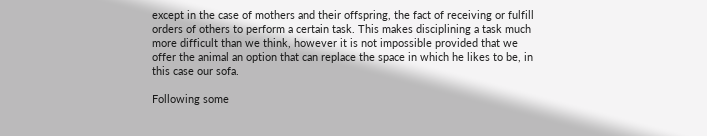except in the case of mothers and their offspring, the fact of receiving or fulfill orders of others to perform a certain task. This makes disciplining a task much more difficult than we think, however it is not impossible provided that we offer the animal an option that can replace the space in which he likes to be, in this case our sofa.

Following some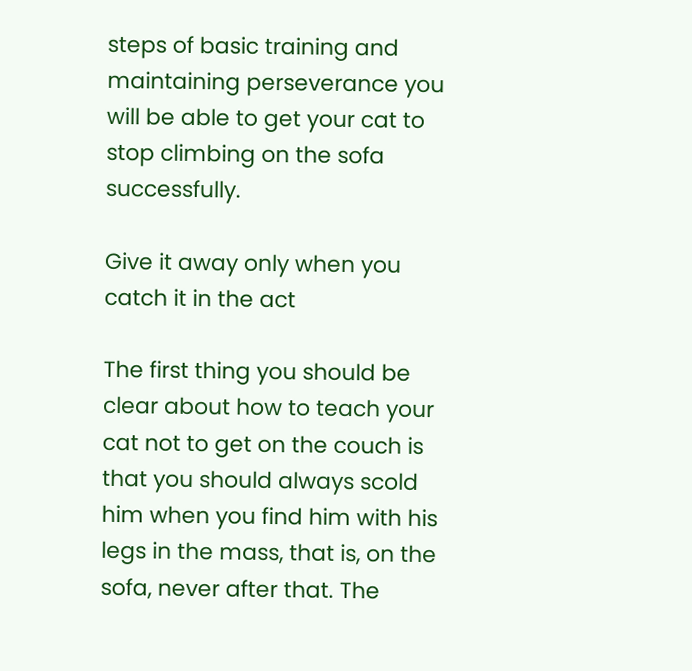steps of basic training and maintaining perseverance you will be able to get your cat to stop climbing on the sofa successfully.

Give it away only when you catch it in the act

The first thing you should be clear about how to teach your cat not to get on the couch is that you should always scold him when you find him with his legs in the mass, that is, on the sofa, never after that. The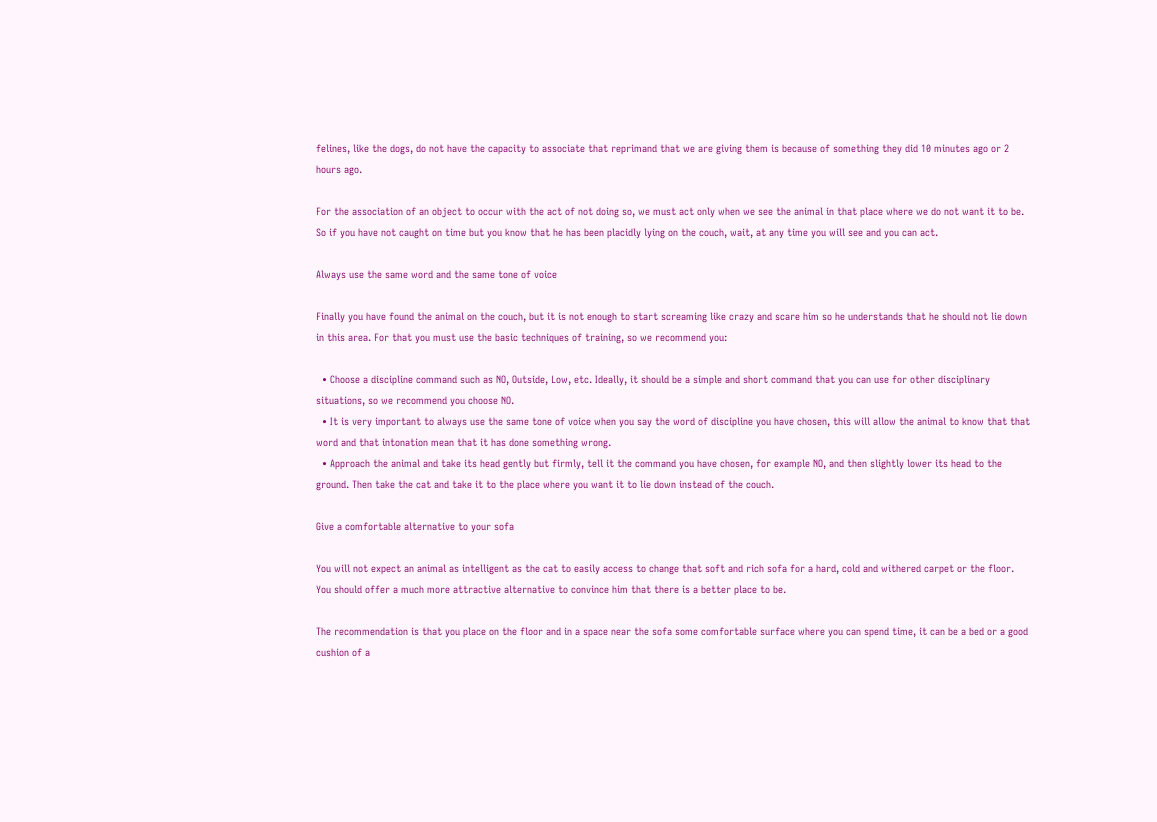felines, like the dogs, do not have the capacity to associate that reprimand that we are giving them is because of something they did 10 minutes ago or 2 hours ago.

For the association of an object to occur with the act of not doing so, we must act only when we see the animal in that place where we do not want it to be. So if you have not caught on time but you know that he has been placidly lying on the couch, wait, at any time you will see and you can act.

Always use the same word and the same tone of voice

Finally you have found the animal on the couch, but it is not enough to start screaming like crazy and scare him so he understands that he should not lie down in this area. For that you must use the basic techniques of training, so we recommend you:

  • Choose a discipline command such as NO, Outside, Low, etc. Ideally, it should be a simple and short command that you can use for other disciplinary situations, so we recommend you choose NO.
  • It is very important to always use the same tone of voice when you say the word of discipline you have chosen, this will allow the animal to know that that word and that intonation mean that it has done something wrong.
  • Approach the animal and take its head gently but firmly, tell it the command you have chosen, for example NO, and then slightly lower its head to the ground. Then take the cat and take it to the place where you want it to lie down instead of the couch.

Give a comfortable alternative to your sofa

You will not expect an animal as intelligent as the cat to easily access to change that soft and rich sofa for a hard, cold and withered carpet or the floor. You should offer a much more attractive alternative to convince him that there is a better place to be.

The recommendation is that you place on the floor and in a space near the sofa some comfortable surface where you can spend time, it can be a bed or a good cushion of a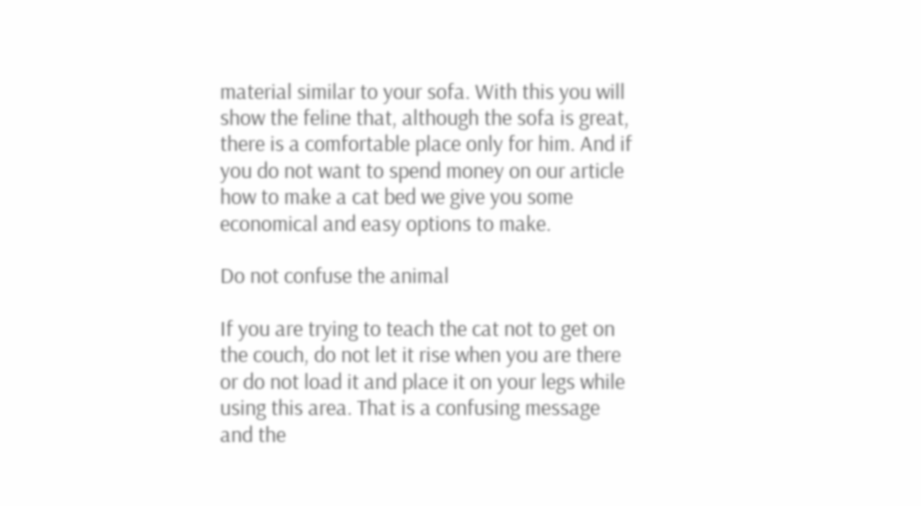material similar to your sofa. With this you will show the feline that, although the sofa is great, there is a comfortable place only for him. And if you do not want to spend money on our article how to make a cat bed we give you some economical and easy options to make.

Do not confuse the animal

If you are trying to teach the cat not to get on the couch, do not let it rise when you are there or do not load it and place it on your legs while using this area. That is a confusing message and the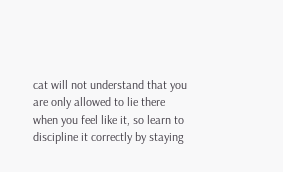cat will not understand that you are only allowed to lie there when you feel like it, so learn to discipline it correctly by staying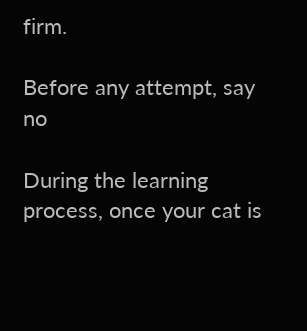firm.

Before any attempt, say no

During the learning process, once your cat is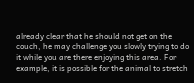already clear that he should not get on the couch, he may challenge you slowly trying to do it while you are there enjoying this area. For example, it is possible for the animal to stretch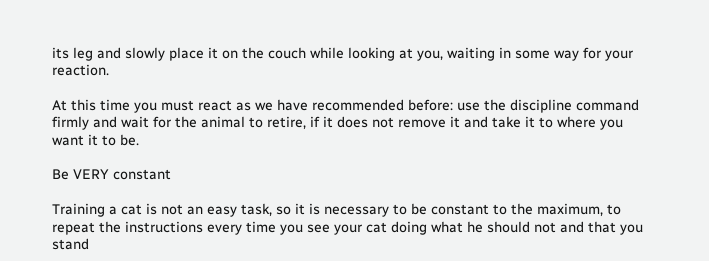its leg and slowly place it on the couch while looking at you, waiting in some way for your reaction.

At this time you must react as we have recommended before: use the discipline command firmly and wait for the animal to retire, if it does not remove it and take it to where you want it to be.

Be VERY constant

Training a cat is not an easy task, so it is necessary to be constant to the maximum, to repeat the instructions every time you see your cat doing what he should not and that you stand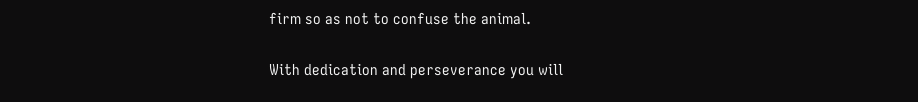firm so as not to confuse the animal.

With dedication and perseverance you will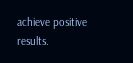achieve positive results.